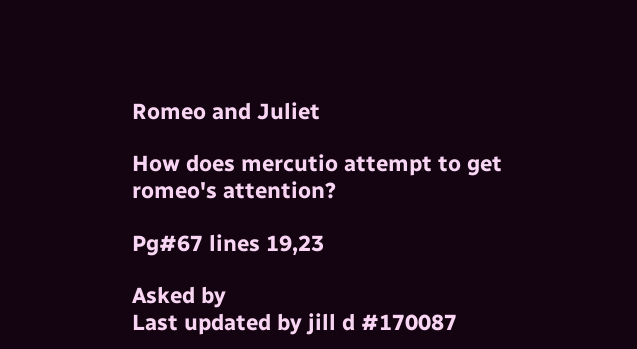Romeo and Juliet

How does mercutio attempt to get romeo's attention?

Pg#67 lines 19,23

Asked by
Last updated by jill d #170087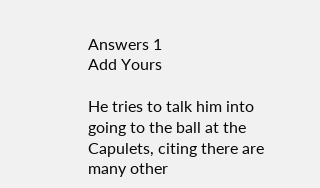Answers 1
Add Yours

He tries to talk him into going to the ball at the Capulets, citing there are many other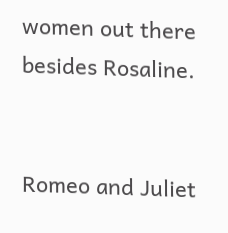women out there besides Rosaline.


Romeo and Juliet